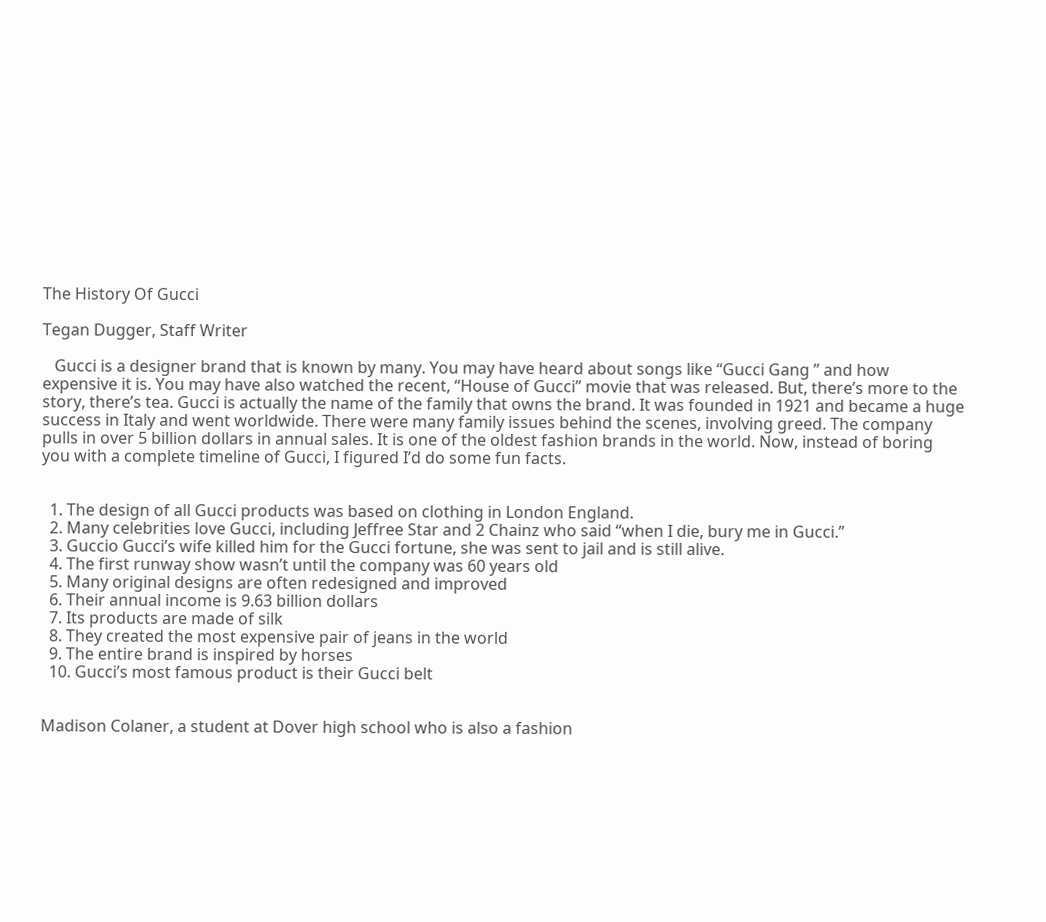The History Of Gucci

Tegan Dugger, Staff Writer

   Gucci is a designer brand that is known by many. You may have heard about songs like “Gucci Gang ” and how expensive it is. You may have also watched the recent, “House of Gucci” movie that was released. But, there’s more to the story, there’s tea. Gucci is actually the name of the family that owns the brand. It was founded in 1921 and became a huge success in Italy and went worldwide. There were many family issues behind the scenes, involving greed. The company pulls in over 5 billion dollars in annual sales. It is one of the oldest fashion brands in the world. Now, instead of boring you with a complete timeline of Gucci, I figured I’d do some fun facts.


  1. The design of all Gucci products was based on clothing in London England.
  2. Many celebrities love Gucci, including Jeffree Star and 2 Chainz who said “when I die, bury me in Gucci.”
  3. Guccio Gucci’s wife killed him for the Gucci fortune, she was sent to jail and is still alive.
  4. The first runway show wasn’t until the company was 60 years old
  5. Many original designs are often redesigned and improved
  6. Their annual income is 9.63 billion dollars
  7. Its products are made of silk
  8. They created the most expensive pair of jeans in the world
  9. The entire brand is inspired by horses
  10. Gucci’s most famous product is their Gucci belt


Madison Colaner, a student at Dover high school who is also a fashion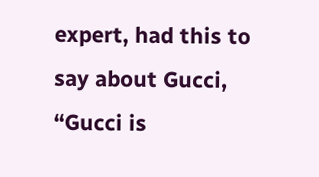expert, had this to say about Gucci, “Gucci is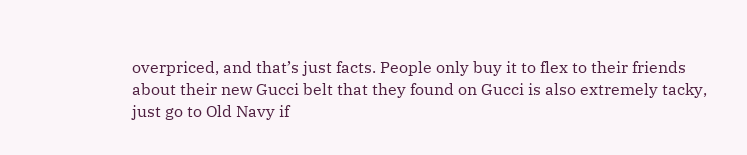overpriced, and that’s just facts. People only buy it to flex to their friends about their new Gucci belt that they found on Gucci is also extremely tacky, just go to Old Navy if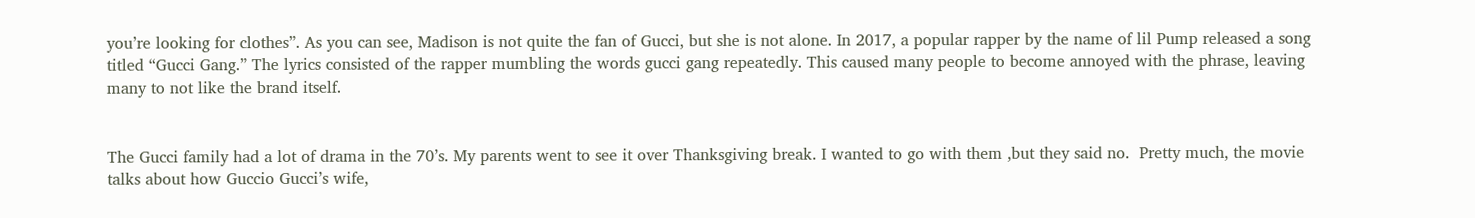you’re looking for clothes”. As you can see, Madison is not quite the fan of Gucci, but she is not alone. In 2017, a popular rapper by the name of lil Pump released a song titled “Gucci Gang.” The lyrics consisted of the rapper mumbling the words gucci gang repeatedly. This caused many people to become annoyed with the phrase, leaving many to not like the brand itself.


The Gucci family had a lot of drama in the 70’s. My parents went to see it over Thanksgiving break. I wanted to go with them ,but they said no.  Pretty much, the movie talks about how Guccio Gucci’s wife,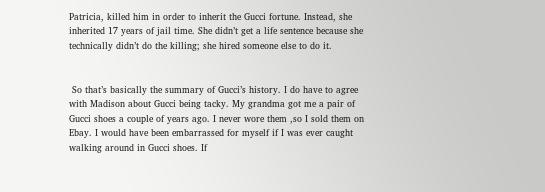Patricia, killed him in order to inherit the Gucci fortune. Instead, she inherited 17 years of jail time. She didn’t get a life sentence because she technically didn’t do the killing; she hired someone else to do it.


 So that’s basically the summary of Gucci’s history. I do have to agree with Madison about Gucci being tacky. My grandma got me a pair of Gucci shoes a couple of years ago. I never wore them ,so I sold them on Ebay. I would have been embarrassed for myself if I was ever caught walking around in Gucci shoes. If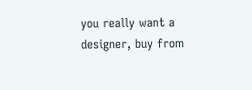you really want a designer, buy from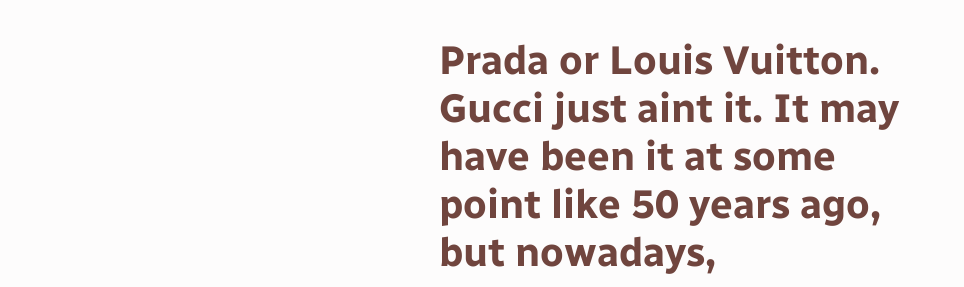Prada or Louis Vuitton. Gucci just aint it. It may have been it at some point like 50 years ago, but nowadays,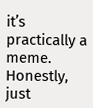it’s practically a meme. Honestly, just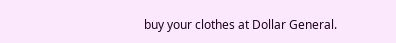buy your clothes at Dollar General.